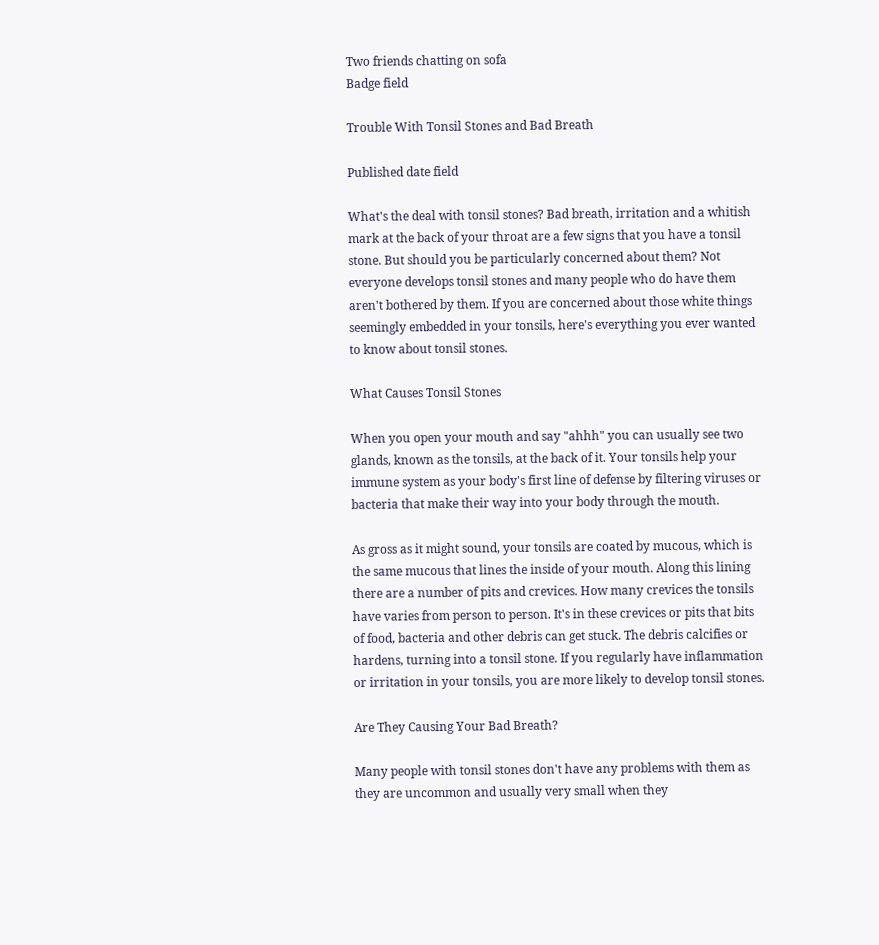Two friends chatting on sofa
Badge field

Trouble With Tonsil Stones and Bad Breath

Published date field

What's the deal with tonsil stones? Bad breath, irritation and a whitish mark at the back of your throat are a few signs that you have a tonsil stone. But should you be particularly concerned about them? Not everyone develops tonsil stones and many people who do have them aren't bothered by them. If you are concerned about those white things seemingly embedded in your tonsils, here's everything you ever wanted to know about tonsil stones.

What Causes Tonsil Stones

When you open your mouth and say "ahhh" you can usually see two glands, known as the tonsils, at the back of it. Your tonsils help your immune system as your body's first line of defense by filtering viruses or bacteria that make their way into your body through the mouth.

As gross as it might sound, your tonsils are coated by mucous, which is the same mucous that lines the inside of your mouth. Along this lining there are a number of pits and crevices. How many crevices the tonsils have varies from person to person. It's in these crevices or pits that bits of food, bacteria and other debris can get stuck. The debris calcifies or hardens, turning into a tonsil stone. If you regularly have inflammation or irritation in your tonsils, you are more likely to develop tonsil stones.

Are They Causing Your Bad Breath?

Many people with tonsil stones don't have any problems with them as they are uncommon and usually very small when they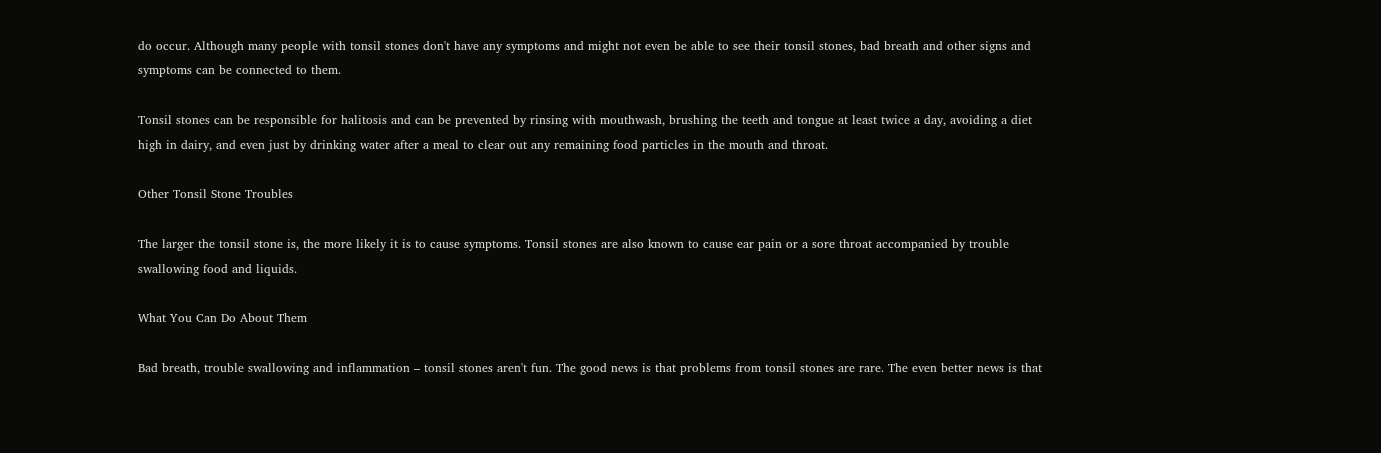do occur. Although many people with tonsil stones don't have any symptoms and might not even be able to see their tonsil stones, bad breath and other signs and symptoms can be connected to them.

Tonsil stones can be responsible for halitosis and can be prevented by rinsing with mouthwash, brushing the teeth and tongue at least twice a day, avoiding a diet high in dairy, and even just by drinking water after a meal to clear out any remaining food particles in the mouth and throat.

Other Tonsil Stone Troubles

The larger the tonsil stone is, the more likely it is to cause symptoms. Tonsil stones are also known to cause ear pain or a sore throat accompanied by trouble swallowing food and liquids.

What You Can Do About Them

Bad breath, trouble swallowing and inflammation – tonsil stones aren't fun. The good news is that problems from tonsil stones are rare. The even better news is that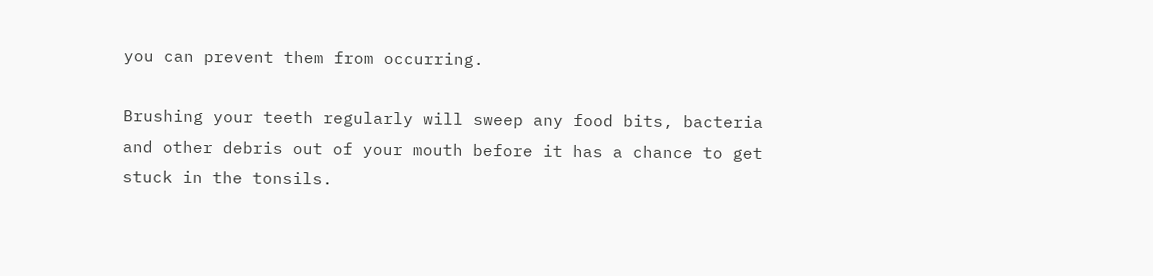you can prevent them from occurring.

Brushing your teeth regularly will sweep any food bits, bacteria and other debris out of your mouth before it has a chance to get stuck in the tonsils.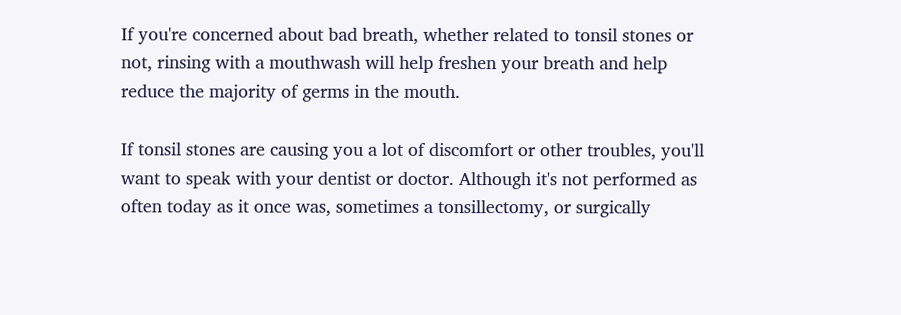If you're concerned about bad breath, whether related to tonsil stones or not, rinsing with a mouthwash will help freshen your breath and help reduce the majority of germs in the mouth.

If tonsil stones are causing you a lot of discomfort or other troubles, you'll want to speak with your dentist or doctor. Although it's not performed as often today as it once was, sometimes a tonsillectomy, or surgically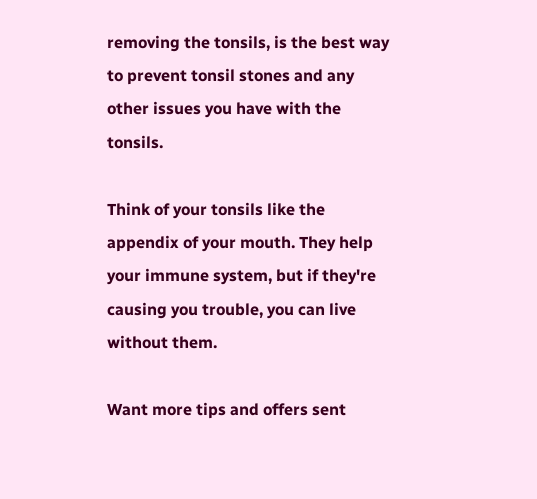removing the tonsils, is the best way to prevent tonsil stones and any other issues you have with the tonsils.

Think of your tonsils like the appendix of your mouth. They help your immune system, but if they're causing you trouble, you can live without them.

Want more tips and offers sent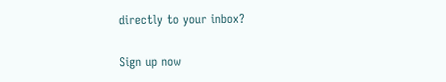directly to your inbox?

Sign up now